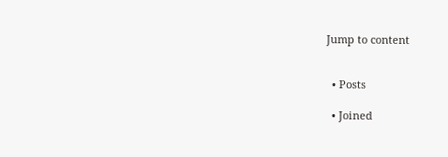Jump to content


  • Posts

  • Joined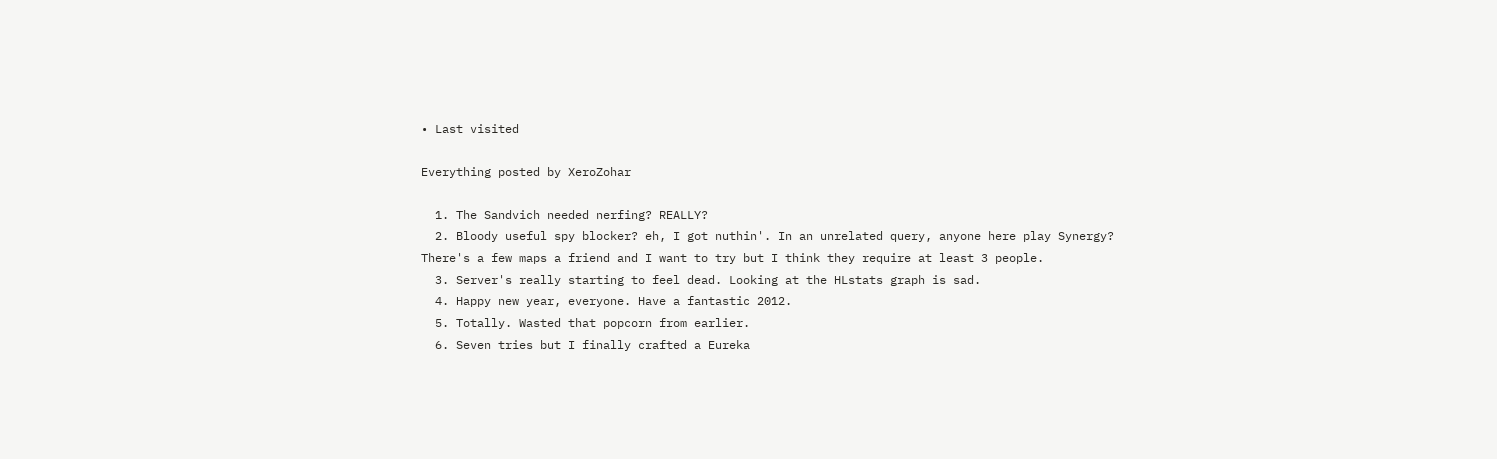• Last visited

Everything posted by XeroZohar

  1. The Sandvich needed nerfing? REALLY?
  2. Bloody useful spy blocker? eh, I got nuthin'. In an unrelated query, anyone here play Synergy? There's a few maps a friend and I want to try but I think they require at least 3 people.
  3. Server's really starting to feel dead. Looking at the HLstats graph is sad.
  4. Happy new year, everyone. Have a fantastic 2012.
  5. Totally. Wasted that popcorn from earlier.
  6. Seven tries but I finally crafted a Eureka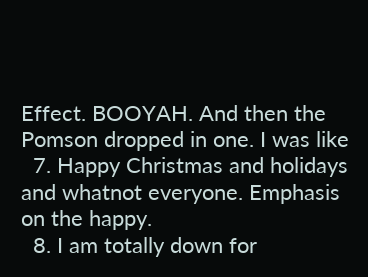Effect. BOOYAH. And then the Pomson dropped in one. I was like
  7. Happy Christmas and holidays and whatnot everyone. Emphasis on the happy.
  8. I am totally down for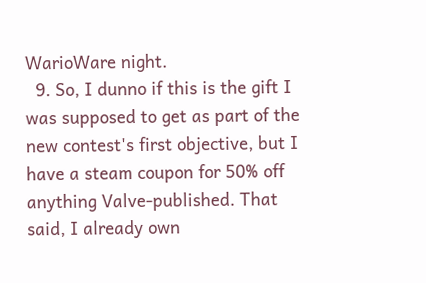WarioWare night.
  9. So, I dunno if this is the gift I was supposed to get as part of the new contest's first objective, but I have a steam coupon for 50% off anything Valve-published. That said, I already own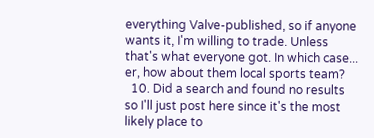everything Valve-published, so if anyone wants it, I'm willing to trade. Unless that's what everyone got. In which case... er, how about them local sports team?
  10. Did a search and found no results so I'll just post here since it's the most likely place to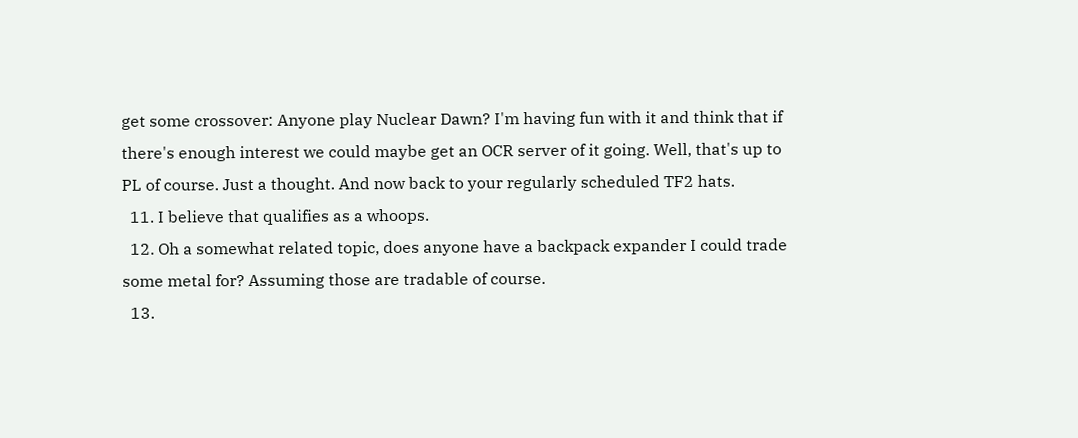get some crossover: Anyone play Nuclear Dawn? I'm having fun with it and think that if there's enough interest we could maybe get an OCR server of it going. Well, that's up to PL of course. Just a thought. And now back to your regularly scheduled TF2 hats.
  11. I believe that qualifies as a whoops.
  12. Oh a somewhat related topic, does anyone have a backpack expander I could trade some metal for? Assuming those are tradable of course.
  13.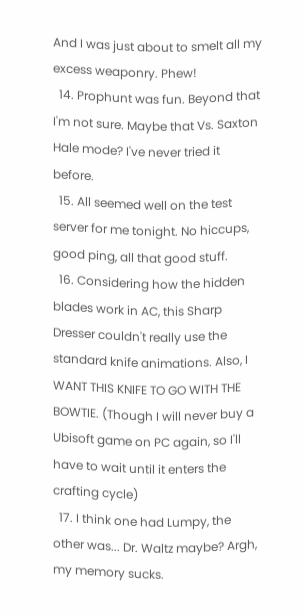And I was just about to smelt all my excess weaponry. Phew!
  14. Prophunt was fun. Beyond that I'm not sure. Maybe that Vs. Saxton Hale mode? I've never tried it before.
  15. All seemed well on the test server for me tonight. No hiccups, good ping, all that good stuff.
  16. Considering how the hidden blades work in AC, this Sharp Dresser couldn't really use the standard knife animations. Also, I WANT THIS KNIFE TO GO WITH THE BOWTIE. (Though I will never buy a Ubisoft game on PC again, so I'll have to wait until it enters the crafting cycle)
  17. I think one had Lumpy, the other was... Dr. Waltz maybe? Argh, my memory sucks.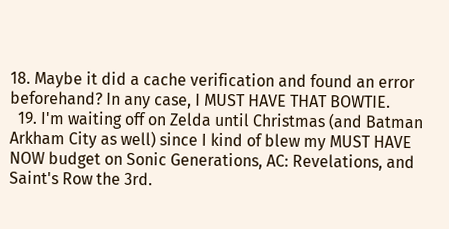18. Maybe it did a cache verification and found an error beforehand? In any case, I MUST HAVE THAT BOWTIE.
  19. I'm waiting off on Zelda until Christmas (and Batman Arkham City as well) since I kind of blew my MUST HAVE NOW budget on Sonic Generations, AC: Revelations, and Saint's Row the 3rd.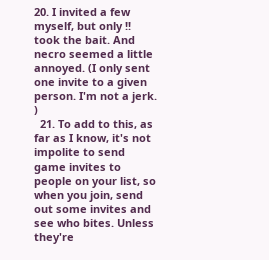20. I invited a few myself, but only !! took the bait. And necro seemed a little annoyed. (I only sent one invite to a given person. I'm not a jerk. )
  21. To add to this, as far as I know, it's not impolite to send game invites to people on your list, so when you join, send out some invites and see who bites. Unless they're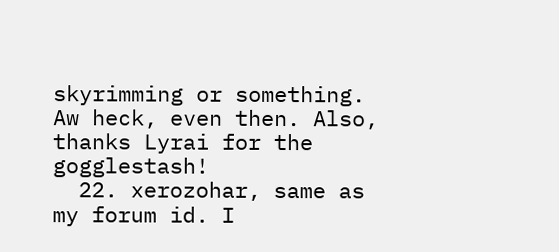skyrimming or something. Aw heck, even then. Also, thanks Lyrai for the gogglestash!
  22. xerozohar, same as my forum id. I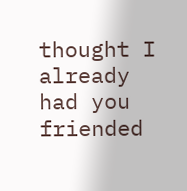thought I already had you friended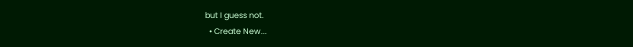but I guess not.
  • Create New...